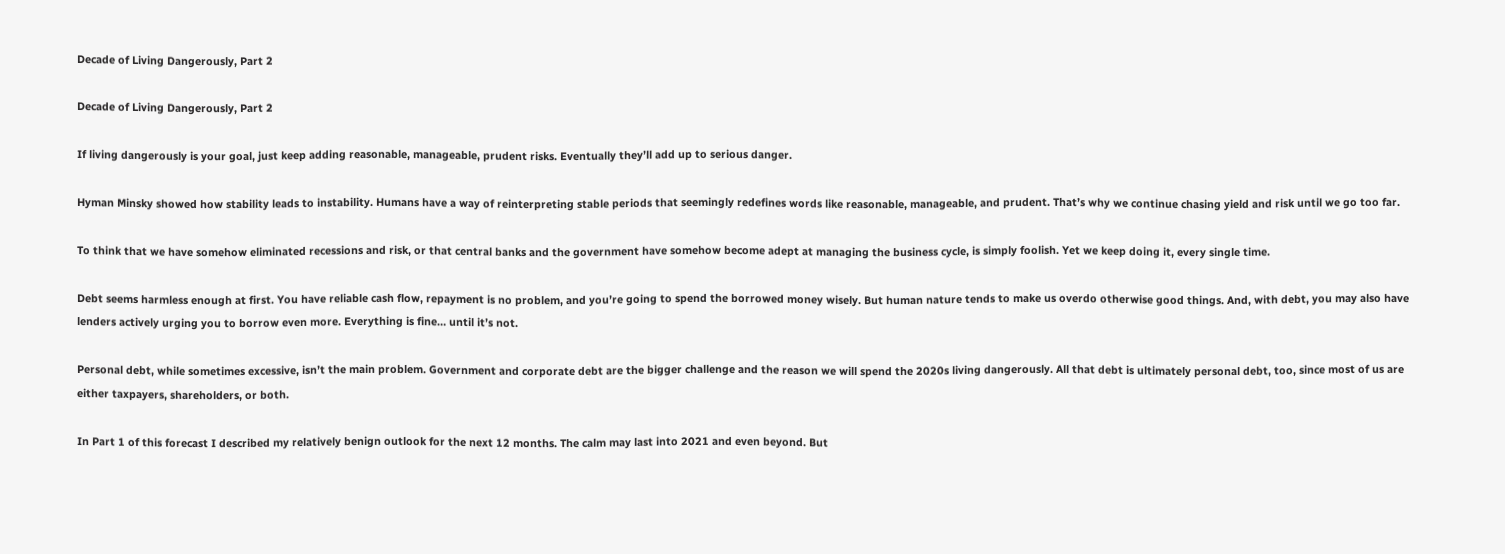Decade of Living Dangerously, Part 2

Decade of Living Dangerously, Part 2

If living dangerously is your goal, just keep adding reasonable, manageable, prudent risks. Eventually they’ll add up to serious danger.

Hyman Minsky showed how stability leads to instability. Humans have a way of reinterpreting stable periods that seemingly redefines words like reasonable, manageable, and prudent. That’s why we continue chasing yield and risk until we go too far.

To think that we have somehow eliminated recessions and risk, or that central banks and the government have somehow become adept at managing the business cycle, is simply foolish. Yet we keep doing it, every single time.

Debt seems harmless enough at first. You have reliable cash flow, repayment is no problem, and you’re going to spend the borrowed money wisely. But human nature tends to make us overdo otherwise good things. And, with debt, you may also have lenders actively urging you to borrow even more. Everything is fine… until it’s not.

Personal debt, while sometimes excessive, isn’t the main problem. Government and corporate debt are the bigger challenge and the reason we will spend the 2020s living dangerously. All that debt is ultimately personal debt, too, since most of us are either taxpayers, shareholders, or both.

In Part 1 of this forecast I described my relatively benign outlook for the next 12 months. The calm may last into 2021 and even beyond. But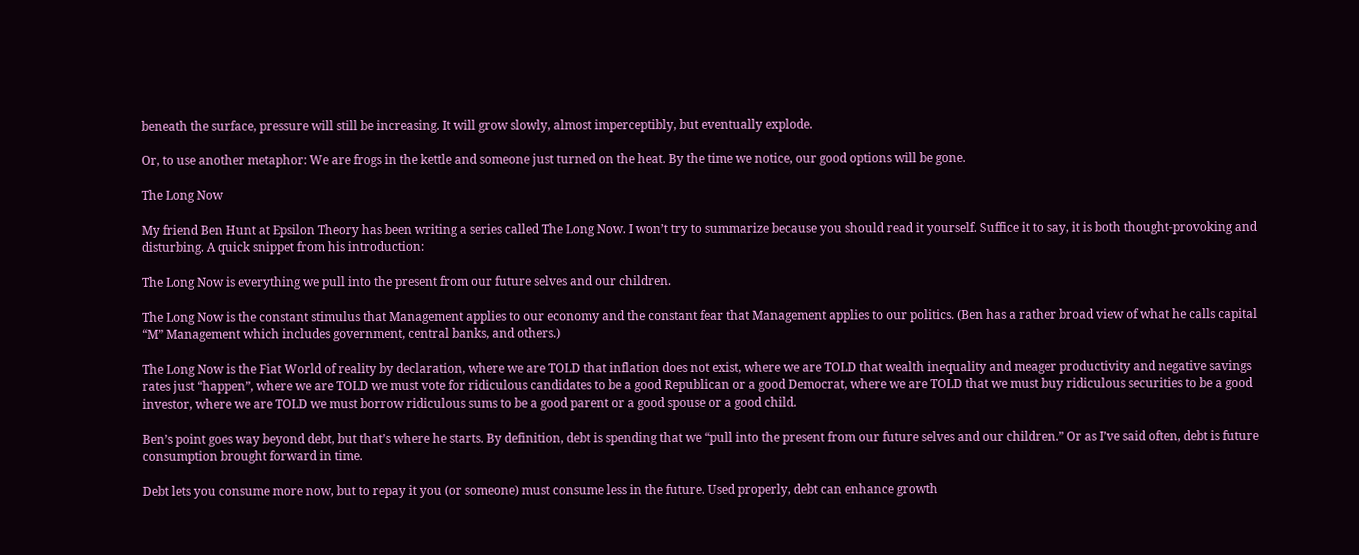beneath the surface, pressure will still be increasing. It will grow slowly, almost imperceptibly, but eventually explode.

Or, to use another metaphor: We are frogs in the kettle and someone just turned on the heat. By the time we notice, our good options will be gone.

The Long Now

My friend Ben Hunt at Epsilon Theory has been writing a series called The Long Now. I won’t try to summarize because you should read it yourself. Suffice it to say, it is both thought-provoking and disturbing. A quick snippet from his introduction:

The Long Now is everything we pull into the present from our future selves and our children.

The Long Now is the constant stimulus that Management applies to our economy and the constant fear that Management applies to our politics. (Ben has a rather broad view of what he calls capital “M” Management which includes government, central banks, and others.)

The Long Now is the Fiat World of reality by declaration, where we are TOLD that inflation does not exist, where we are TOLD that wealth inequality and meager productivity and negative savings rates just “happen”, where we are TOLD we must vote for ridiculous candidates to be a good Republican or a good Democrat, where we are TOLD that we must buy ridiculous securities to be a good investor, where we are TOLD we must borrow ridiculous sums to be a good parent or a good spouse or a good child.

Ben’s point goes way beyond debt, but that’s where he starts. By definition, debt is spending that we “pull into the present from our future selves and our children.” Or as I’ve said often, debt is future consumption brought forward in time.

Debt lets you consume more now, but to repay it you (or someone) must consume less in the future. Used properly, debt can enhance growth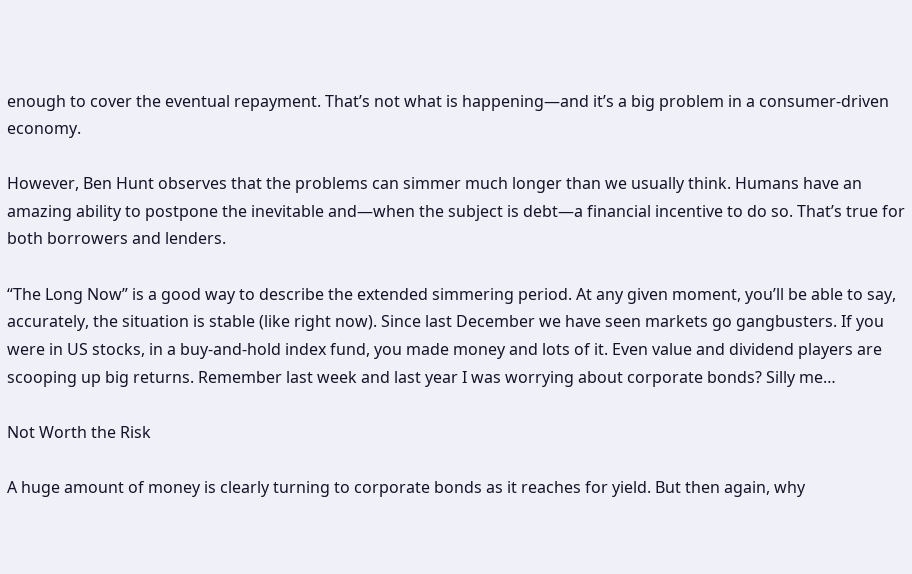enough to cover the eventual repayment. That’s not what is happening—and it’s a big problem in a consumer-driven economy.

However, Ben Hunt observes that the problems can simmer much longer than we usually think. Humans have an amazing ability to postpone the inevitable and—when the subject is debt—a financial incentive to do so. That’s true for both borrowers and lenders.

“The Long Now” is a good way to describe the extended simmering period. At any given moment, you’ll be able to say, accurately, the situation is stable (like right now). Since last December we have seen markets go gangbusters. If you were in US stocks, in a buy-and-hold index fund, you made money and lots of it. Even value and dividend players are scooping up big returns. Remember last week and last year I was worrying about corporate bonds? Silly me…

Not Worth the Risk

A huge amount of money is clearly turning to corporate bonds as it reaches for yield. But then again, why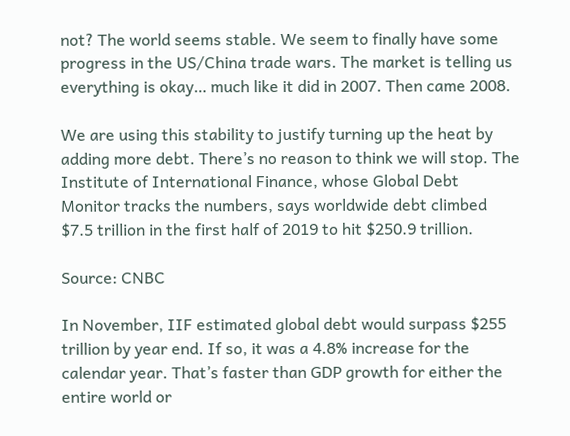not? The world seems stable. We seem to finally have some progress in the US/China trade wars. The market is telling us everything is okay… much like it did in 2007. Then came 2008.

We are using this stability to justify turning up the heat by adding more debt. There’s no reason to think we will stop. The Institute of International Finance, whose Global Debt Monitor tracks the numbers, says worldwide debt climbed $7.5 trillion in the first half of 2019 to hit $250.9 trillion.

Source: CNBC

In November, IIF estimated global debt would surpass $255 trillion by year end. If so, it was a 4.8% increase for the calendar year. That’s faster than GDP growth for either the entire world or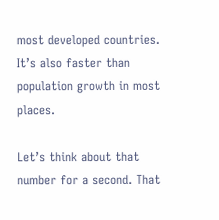most developed countries. It’s also faster than population growth in most places.

Let’s think about that number for a second. That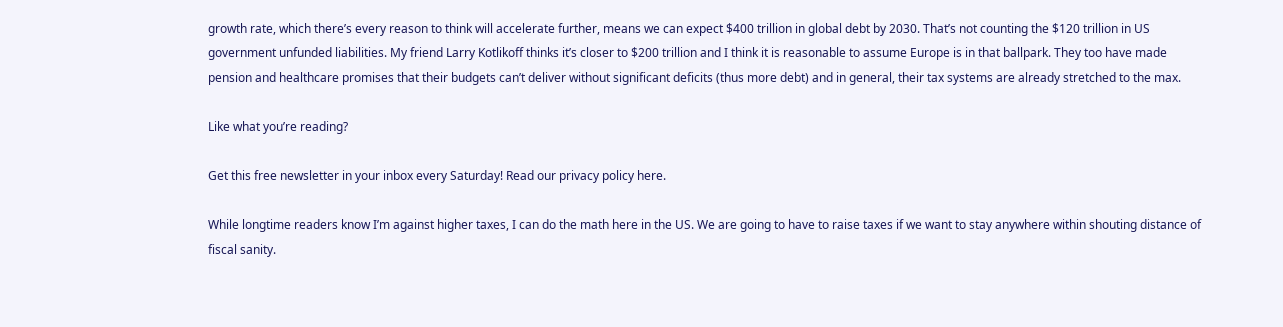growth rate, which there’s every reason to think will accelerate further, means we can expect $400 trillion in global debt by 2030. That’s not counting the $120 trillion in US government unfunded liabilities. My friend Larry Kotlikoff thinks it’s closer to $200 trillion and I think it is reasonable to assume Europe is in that ballpark. They too have made pension and healthcare promises that their budgets can’t deliver without significant deficits (thus more debt) and in general, their tax systems are already stretched to the max.

Like what you’re reading?

Get this free newsletter in your inbox every Saturday! Read our privacy policy here.

While longtime readers know I’m against higher taxes, I can do the math here in the US. We are going to have to raise taxes if we want to stay anywhere within shouting distance of fiscal sanity.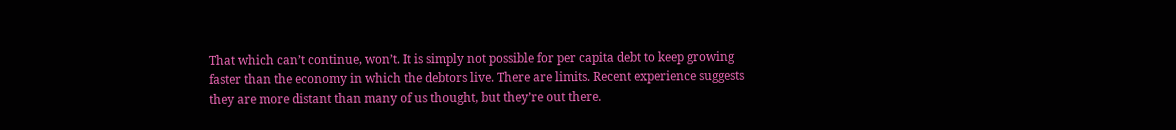That which can’t continue, won’t. It is simply not possible for per capita debt to keep growing faster than the economy in which the debtors live. There are limits. Recent experience suggests they are more distant than many of us thought, but they’re out there.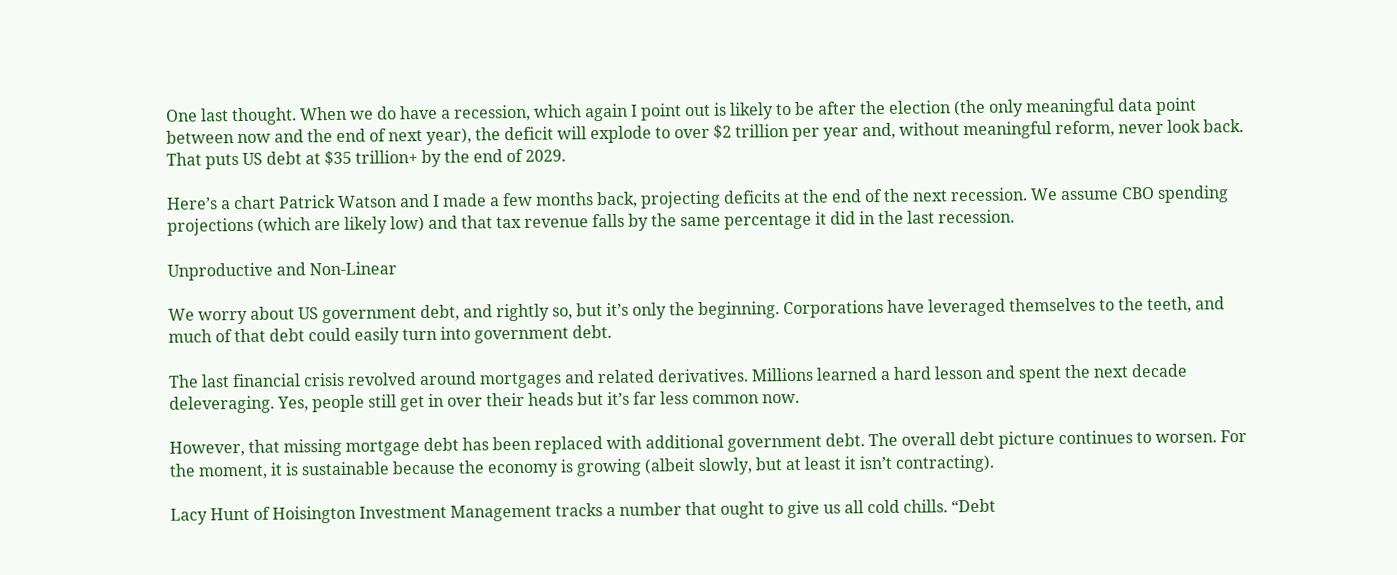One last thought. When we do have a recession, which again I point out is likely to be after the election (the only meaningful data point between now and the end of next year), the deficit will explode to over $2 trillion per year and, without meaningful reform, never look back. That puts US debt at $35 trillion+ by the end of 2029.

Here’s a chart Patrick Watson and I made a few months back, projecting deficits at the end of the next recession. We assume CBO spending projections (which are likely low) and that tax revenue falls by the same percentage it did in the last recession.

Unproductive and Non-Linear

We worry about US government debt, and rightly so, but it’s only the beginning. Corporations have leveraged themselves to the teeth, and much of that debt could easily turn into government debt.

The last financial crisis revolved around mortgages and related derivatives. Millions learned a hard lesson and spent the next decade deleveraging. Yes, people still get in over their heads but it’s far less common now.

However, that missing mortgage debt has been replaced with additional government debt. The overall debt picture continues to worsen. For the moment, it is sustainable because the economy is growing (albeit slowly, but at least it isn’t contracting).

Lacy Hunt of Hoisington Investment Management tracks a number that ought to give us all cold chills. “Debt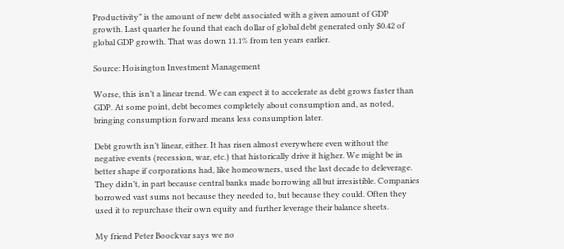Productivity” is the amount of new debt associated with a given amount of GDP growth. Last quarter he found that each dollar of global debt generated only $0.42 of global GDP growth. That was down 11.1% from ten years earlier.

Source: Hoisington Investment Management

Worse, this isn’t a linear trend. We can expect it to accelerate as debt grows faster than GDP. At some point, debt becomes completely about consumption and, as noted, bringing consumption forward means less consumption later.

Debt growth isn’t linear, either. It has risen almost everywhere even without the negative events (recession, war, etc.) that historically drive it higher. We might be in better shape if corporations had, like homeowners, used the last decade to deleverage. They didn’t, in part because central banks made borrowing all but irresistible. Companies borrowed vast sums not because they needed to, but because they could. Often they used it to repurchase their own equity and further leverage their balance sheets.

My friend Peter Boockvar says we no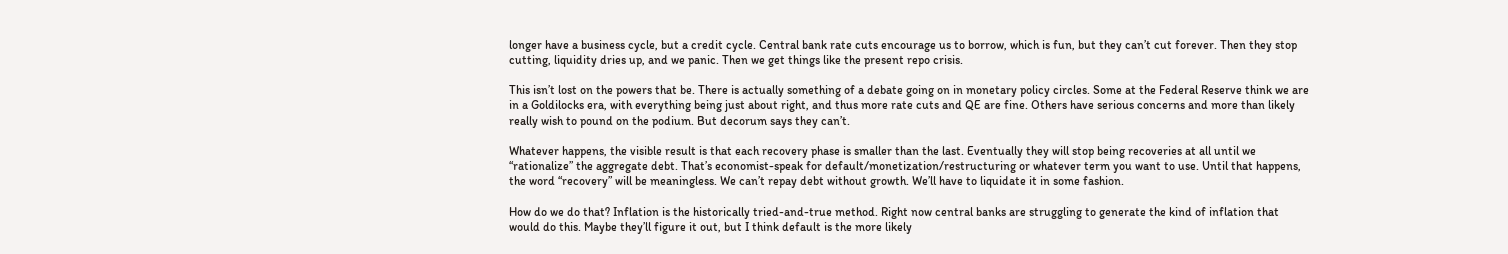longer have a business cycle, but a credit cycle. Central bank rate cuts encourage us to borrow, which is fun, but they can’t cut forever. Then they stop cutting, liquidity dries up, and we panic. Then we get things like the present repo crisis.

This isn’t lost on the powers that be. There is actually something of a debate going on in monetary policy circles. Some at the Federal Reserve think we are in a Goldilocks era, with everything being just about right, and thus more rate cuts and QE are fine. Others have serious concerns and more than likely really wish to pound on the podium. But decorum says they can’t.

Whatever happens, the visible result is that each recovery phase is smaller than the last. Eventually they will stop being recoveries at all until we “rationalize” the aggregate debt. That’s economist-speak for default/monetization/restructuring or whatever term you want to use. Until that happens, the word “recovery” will be meaningless. We can’t repay debt without growth. We’ll have to liquidate it in some fashion.

How do we do that? Inflation is the historically tried-and-true method. Right now central banks are struggling to generate the kind of inflation that would do this. Maybe they’ll figure it out, but I think default is the more likely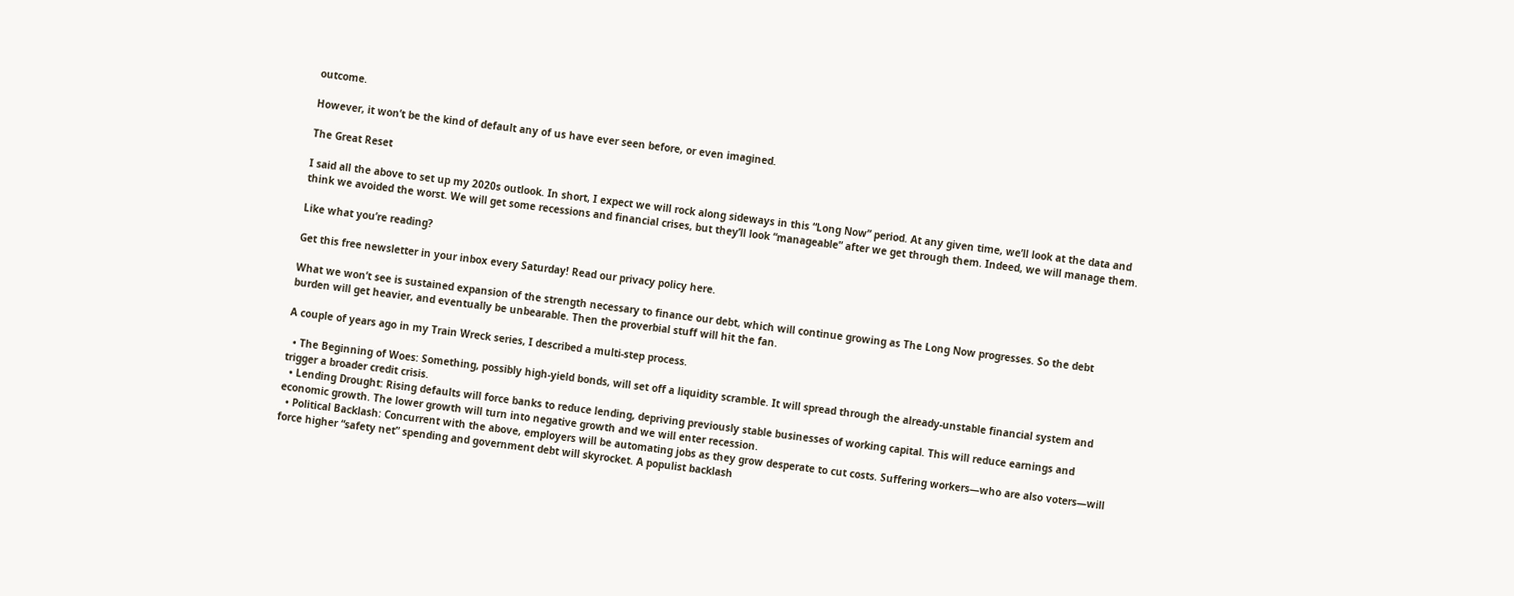outcome.

However, it won’t be the kind of default any of us have ever seen before, or even imagined.

The Great Reset

I said all the above to set up my 2020s outlook. In short, I expect we will rock along sideways in this “Long Now” period. At any given time, we’ll look at the data and think we avoided the worst. We will get some recessions and financial crises, but they’ll look “manageable” after we get through them. Indeed, we will manage them.

Like what you’re reading?

Get this free newsletter in your inbox every Saturday! Read our privacy policy here.

What we won’t see is sustained expansion of the strength necessary to finance our debt, which will continue growing as The Long Now progresses. So the debt burden will get heavier, and eventually be unbearable. Then the proverbial stuff will hit the fan.

A couple of years ago in my Train Wreck series, I described a multi-step process.

  • The Beginning of Woes: Something, possibly high-yield bonds, will set off a liquidity scramble. It will spread through the already-unstable financial system and trigger a broader credit crisis.
  • Lending Drought: Rising defaults will force banks to reduce lending, depriving previously stable businesses of working capital. This will reduce earnings and economic growth. The lower growth will turn into negative growth and we will enter recession.
  • Political Backlash: Concurrent with the above, employers will be automating jobs as they grow desperate to cut costs. Suffering workers—who are also voters—will force higher “safety net” spending and government debt will skyrocket. A populist backlash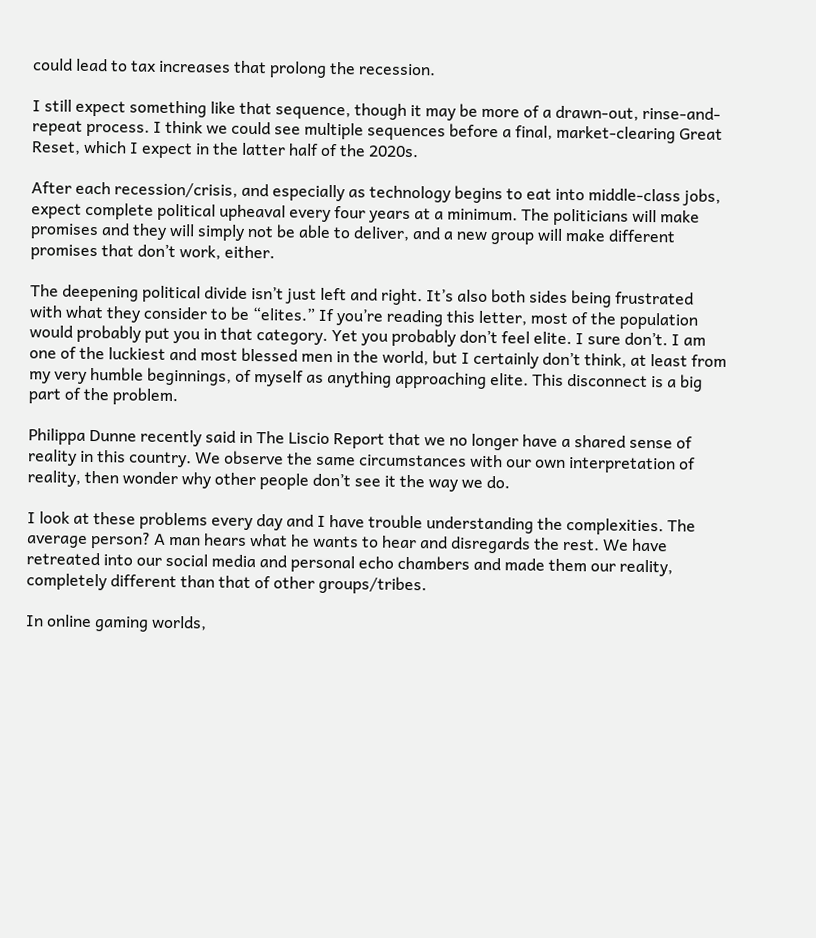could lead to tax increases that prolong the recession.

I still expect something like that sequence, though it may be more of a drawn-out, rinse-and-repeat process. I think we could see multiple sequences before a final, market-clearing Great Reset, which I expect in the latter half of the 2020s.

After each recession/crisis, and especially as technology begins to eat into middle-class jobs, expect complete political upheaval every four years at a minimum. The politicians will make promises and they will simply not be able to deliver, and a new group will make different promises that don’t work, either.

The deepening political divide isn’t just left and right. It’s also both sides being frustrated with what they consider to be “elites.” If you’re reading this letter, most of the population would probably put you in that category. Yet you probably don’t feel elite. I sure don’t. I am one of the luckiest and most blessed men in the world, but I certainly don’t think, at least from my very humble beginnings, of myself as anything approaching elite. This disconnect is a big part of the problem.

Philippa Dunne recently said in The Liscio Report that we no longer have a shared sense of reality in this country. We observe the same circumstances with our own interpretation of reality, then wonder why other people don’t see it the way we do.

I look at these problems every day and I have trouble understanding the complexities. The average person? A man hears what he wants to hear and disregards the rest. We have retreated into our social media and personal echo chambers and made them our reality, completely different than that of other groups/tribes.

In online gaming worlds,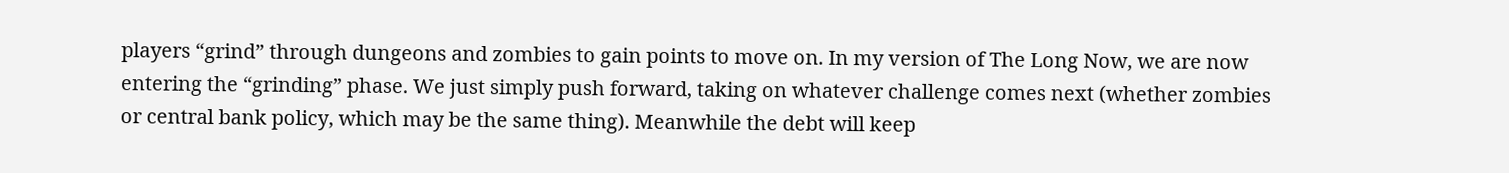players “grind” through dungeons and zombies to gain points to move on. In my version of The Long Now, we are now entering the “grinding” phase. We just simply push forward, taking on whatever challenge comes next (whether zombies or central bank policy, which may be the same thing). Meanwhile the debt will keep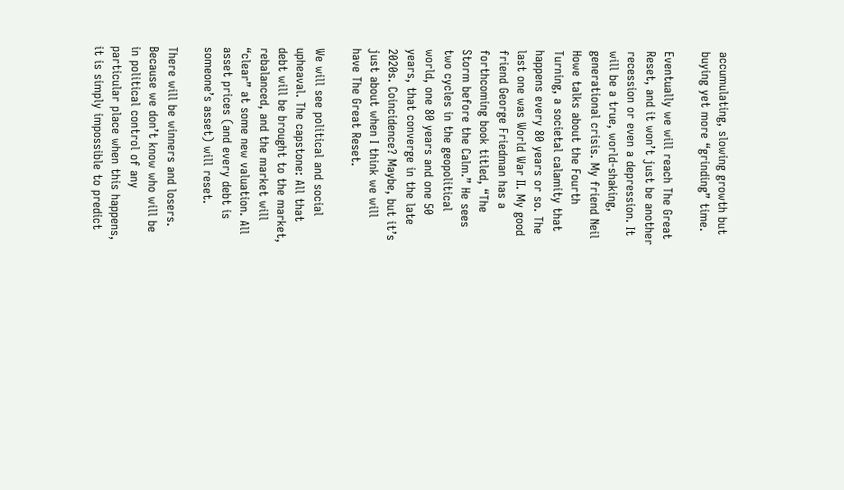accumulating, slowing growth but buying yet more “grinding” time.

Eventually we will reach The Great Reset, and it won’t just be another recession or even a depression. It will be a true, world-shaking, generational crisis. My friend Neil Howe talks about the Fourth Turning, a societal calamity that happens every 80 years or so. The last one was World War II. My good friend George Friedman has a forthcoming book titled, “The Storm before the Calm.” He sees two cycles in the geopolitical world, one 80 years and one 50 years, that converge in the late 2020s. Coincidence? Maybe, but it’s just about when I think we will have The Great Reset.

We will see political and social upheaval. The capstone: All that debt will be brought to the market, rebalanced, and the market will “clear” at some new valuation. All asset prices (and every debt is someone’s asset) will reset.

There will be winners and losers. Because we don’t know who will be in political control of any particular place when this happens, it is simply impossible to predict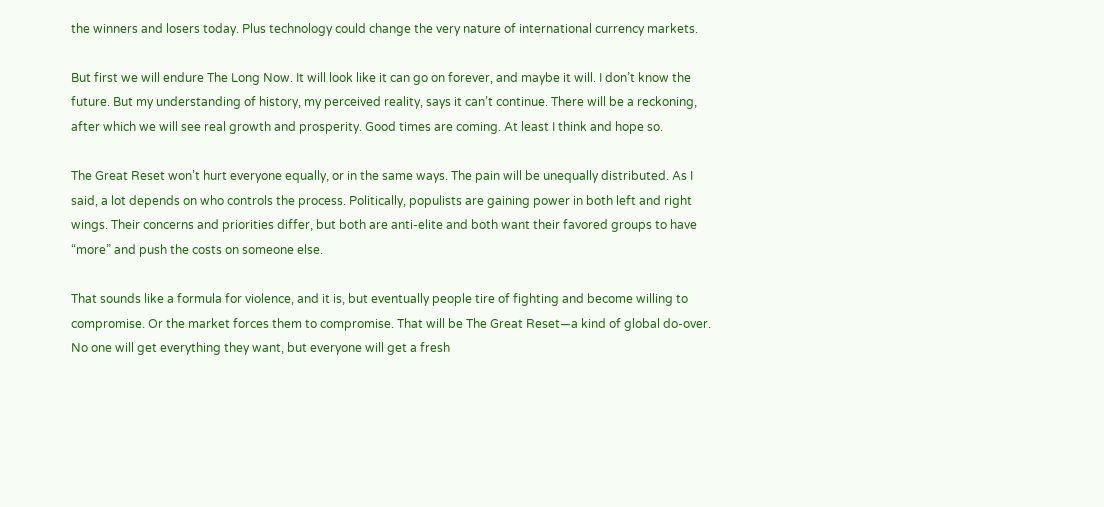the winners and losers today. Plus technology could change the very nature of international currency markets.

But first we will endure The Long Now. It will look like it can go on forever, and maybe it will. I don’t know the future. But my understanding of history, my perceived reality, says it can’t continue. There will be a reckoning, after which we will see real growth and prosperity. Good times are coming. At least I think and hope so.

The Great Reset won’t hurt everyone equally, or in the same ways. The pain will be unequally distributed. As I said, a lot depends on who controls the process. Politically, populists are gaining power in both left and right wings. Their concerns and priorities differ, but both are anti-elite and both want their favored groups to have “more” and push the costs on someone else.

That sounds like a formula for violence, and it is, but eventually people tire of fighting and become willing to compromise. Or the market forces them to compromise. That will be The Great Reset—a kind of global do-over. No one will get everything they want, but everyone will get a fresh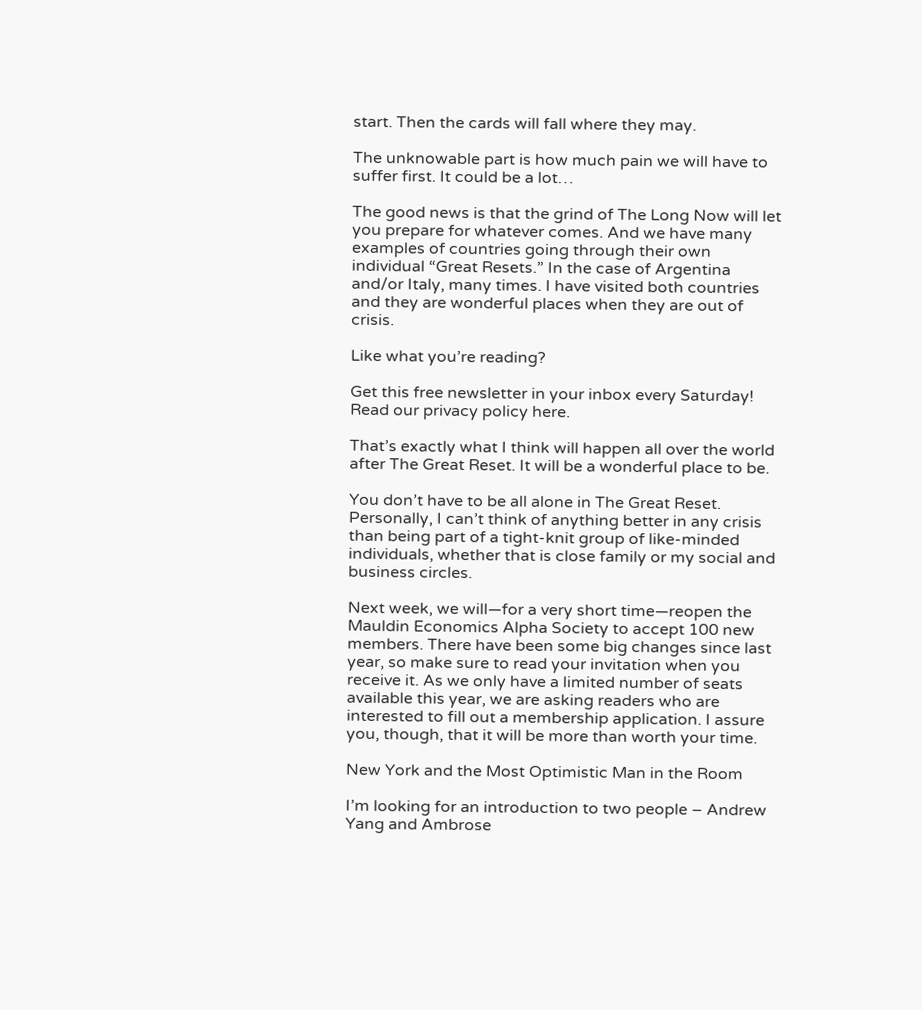start. Then the cards will fall where they may.

The unknowable part is how much pain we will have to suffer first. It could be a lot…

The good news is that the grind of The Long Now will let you prepare for whatever comes. And we have many examples of countries going through their own individual “Great Resets.” In the case of Argentina and/or Italy, many times. I have visited both countries and they are wonderful places when they are out of crisis.

Like what you’re reading?

Get this free newsletter in your inbox every Saturday! Read our privacy policy here.

That’s exactly what I think will happen all over the world after The Great Reset. It will be a wonderful place to be.

You don’t have to be all alone in The Great Reset. Personally, I can’t think of anything better in any crisis than being part of a tight-knit group of like-minded individuals, whether that is close family or my social and business circles.

Next week, we will—for a very short time—reopen the Mauldin Economics Alpha Society to accept 100 new members. There have been some big changes since last year, so make sure to read your invitation when you receive it. As we only have a limited number of seats available this year, we are asking readers who are interested to fill out a membership application. I assure you, though, that it will be more than worth your time.

New York and the Most Optimistic Man in the Room

I’m looking for an introduction to two people – Andrew Yang and Ambrose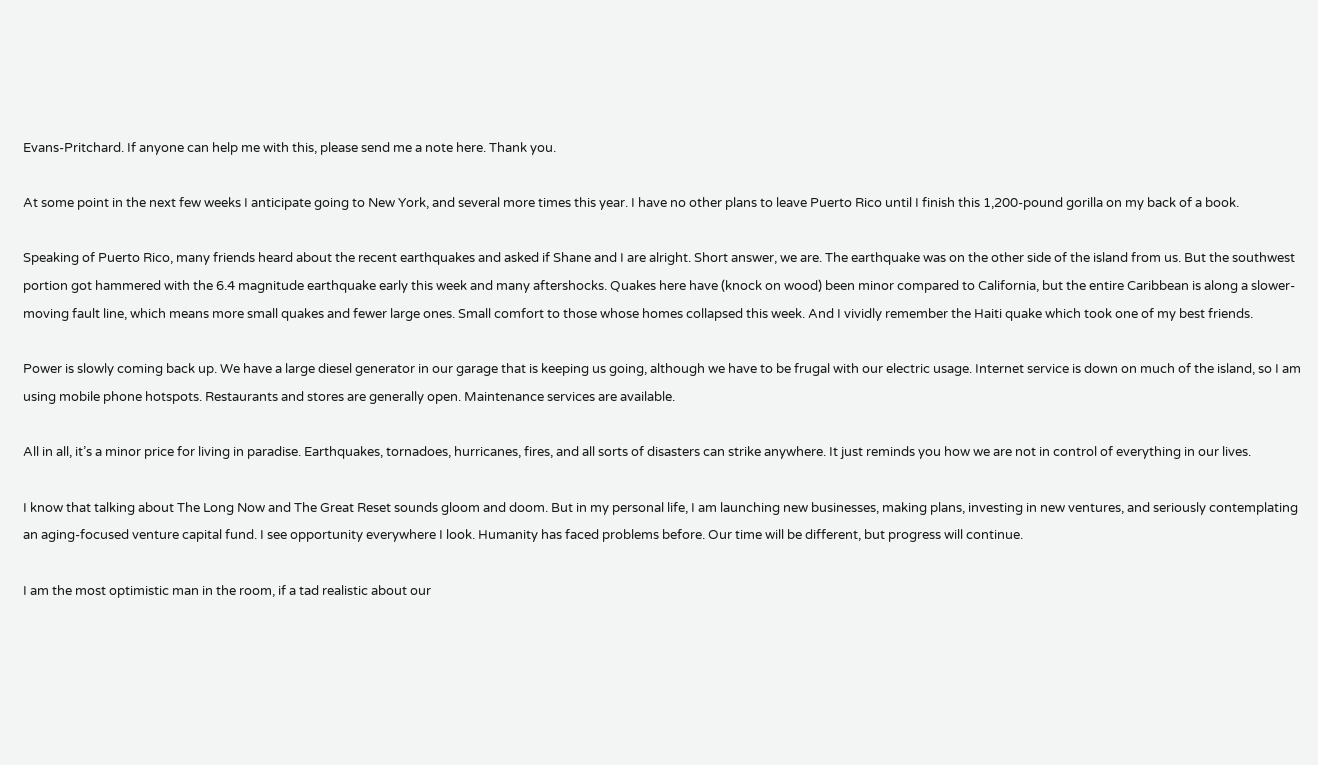Evans-Pritchard. If anyone can help me with this, please send me a note here. Thank you.

At some point in the next few weeks I anticipate going to New York, and several more times this year. I have no other plans to leave Puerto Rico until I finish this 1,200-pound gorilla on my back of a book.

Speaking of Puerto Rico, many friends heard about the recent earthquakes and asked if Shane and I are alright. Short answer, we are. The earthquake was on the other side of the island from us. But the southwest portion got hammered with the 6.4 magnitude earthquake early this week and many aftershocks. Quakes here have (knock on wood) been minor compared to California, but the entire Caribbean is along a slower-moving fault line, which means more small quakes and fewer large ones. Small comfort to those whose homes collapsed this week. And I vividly remember the Haiti quake which took one of my best friends.

Power is slowly coming back up. We have a large diesel generator in our garage that is keeping us going, although we have to be frugal with our electric usage. Internet service is down on much of the island, so I am using mobile phone hotspots. Restaurants and stores are generally open. Maintenance services are available.

All in all, it’s a minor price for living in paradise. Earthquakes, tornadoes, hurricanes, fires, and all sorts of disasters can strike anywhere. It just reminds you how we are not in control of everything in our lives.

I know that talking about The Long Now and The Great Reset sounds gloom and doom. But in my personal life, I am launching new businesses, making plans, investing in new ventures, and seriously contemplating an aging-focused venture capital fund. I see opportunity everywhere I look. Humanity has faced problems before. Our time will be different, but progress will continue.

I am the most optimistic man in the room, if a tad realistic about our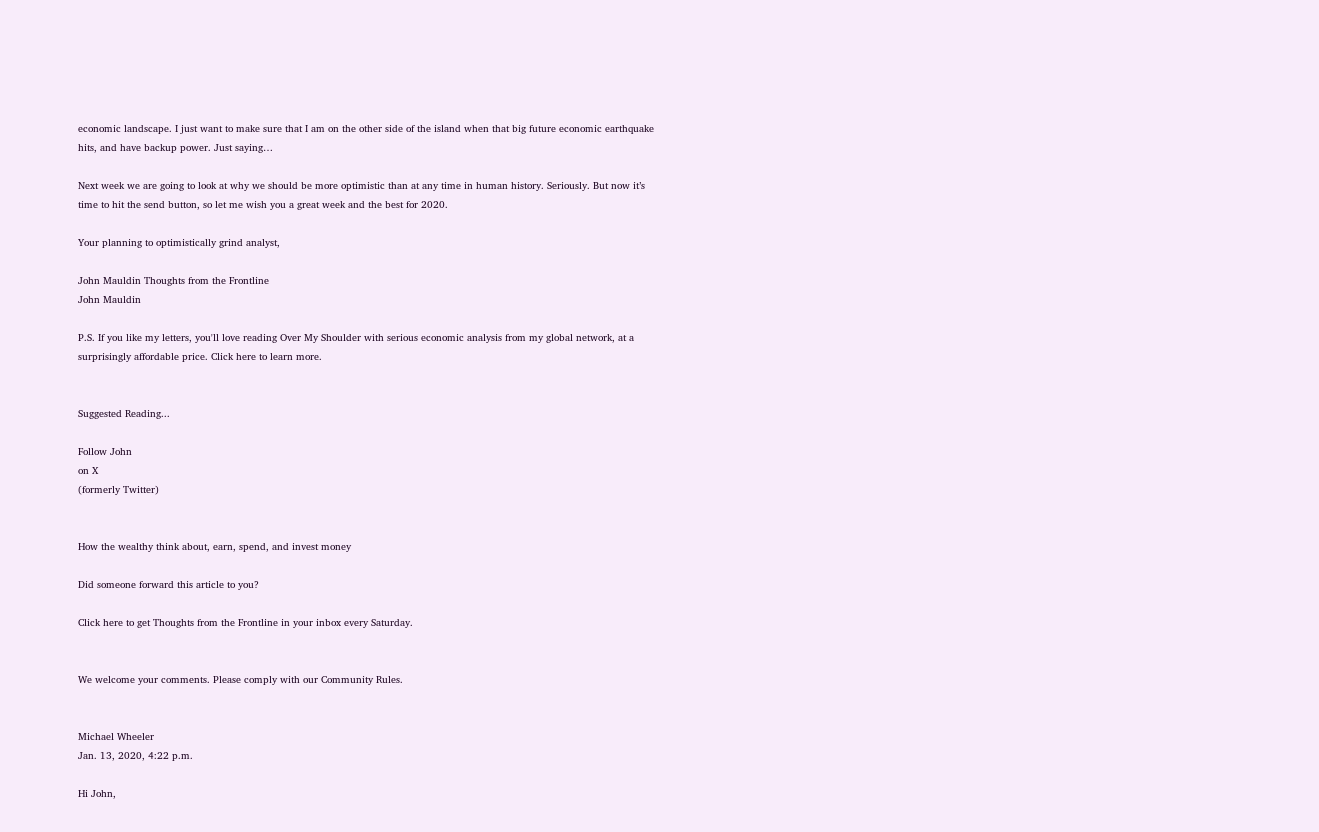economic landscape. I just want to make sure that I am on the other side of the island when that big future economic earthquake hits, and have backup power. Just saying…

Next week we are going to look at why we should be more optimistic than at any time in human history. Seriously. But now it’s time to hit the send button, so let me wish you a great week and the best for 2020.

Your planning to optimistically grind analyst,

John Mauldin Thoughts from the Frontline
John Mauldin

P.S. If you like my letters, you'll love reading Over My Shoulder with serious economic analysis from my global network, at a surprisingly affordable price. Click here to learn more.


Suggested Reading...

Follow John
on X
(formerly Twitter)


How the wealthy think about, earn, spend, and invest money

Did someone forward this article to you?

Click here to get Thoughts from the Frontline in your inbox every Saturday.


We welcome your comments. Please comply with our Community Rules.


Michael Wheeler
Jan. 13, 2020, 4:22 p.m.

Hi John,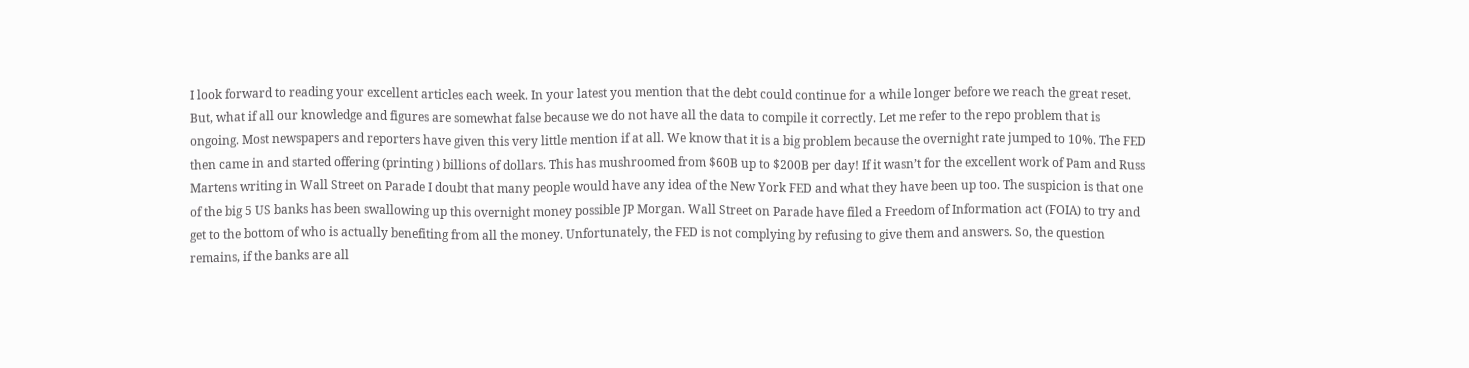I look forward to reading your excellent articles each week. In your latest you mention that the debt could continue for a while longer before we reach the great reset. But, what if all our knowledge and figures are somewhat false because we do not have all the data to compile it correctly. Let me refer to the repo problem that is ongoing. Most newspapers and reporters have given this very little mention if at all. We know that it is a big problem because the overnight rate jumped to 10%. The FED then came in and started offering (printing ) billions of dollars. This has mushroomed from $60B up to $200B per day! If it wasn’t for the excellent work of Pam and Russ Martens writing in Wall Street on Parade I doubt that many people would have any idea of the New York FED and what they have been up too. The suspicion is that one of the big 5 US banks has been swallowing up this overnight money possible JP Morgan. Wall Street on Parade have filed a Freedom of Information act (FOIA) to try and get to the bottom of who is actually benefiting from all the money. Unfortunately, the FED is not complying by refusing to give them and answers. So, the question remains, if the banks are all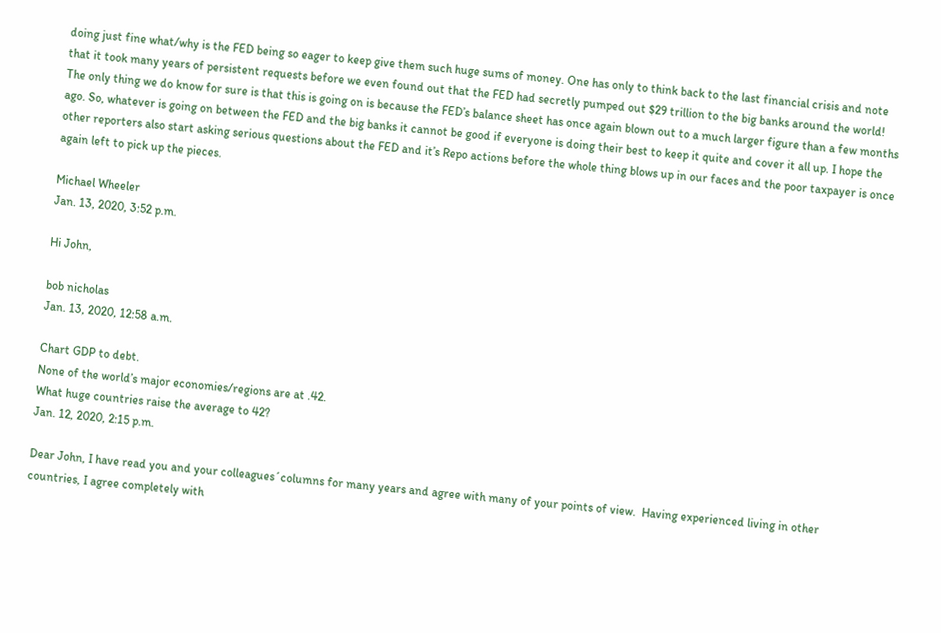doing just fine what/why is the FED being so eager to keep give them such huge sums of money. One has only to think back to the last financial crisis and note that it took many years of persistent requests before we even found out that the FED had secretly pumped out $29 trillion to the big banks around the world! The only thing we do know for sure is that this is going on is because the FED’s balance sheet has once again blown out to a much larger figure than a few months ago. So, whatever is going on between the FED and the big banks it cannot be good if everyone is doing their best to keep it quite and cover it all up. I hope the other reporters also start asking serious questions about the FED and it’s Repo actions before the whole thing blows up in our faces and the poor taxpayer is once again left to pick up the pieces.

Michael Wheeler
Jan. 13, 2020, 3:52 p.m.

Hi John,

bob nicholas
Jan. 13, 2020, 12:58 a.m.

Chart GDP to debt.
None of the world’s major economies/regions are at .42.
What huge countries raise the average to 42?
Jan. 12, 2020, 2:15 p.m.

Dear John, I have read you and your colleagues´columns for many years and agree with many of your points of view.  Having experienced living in other countries, I agree completely with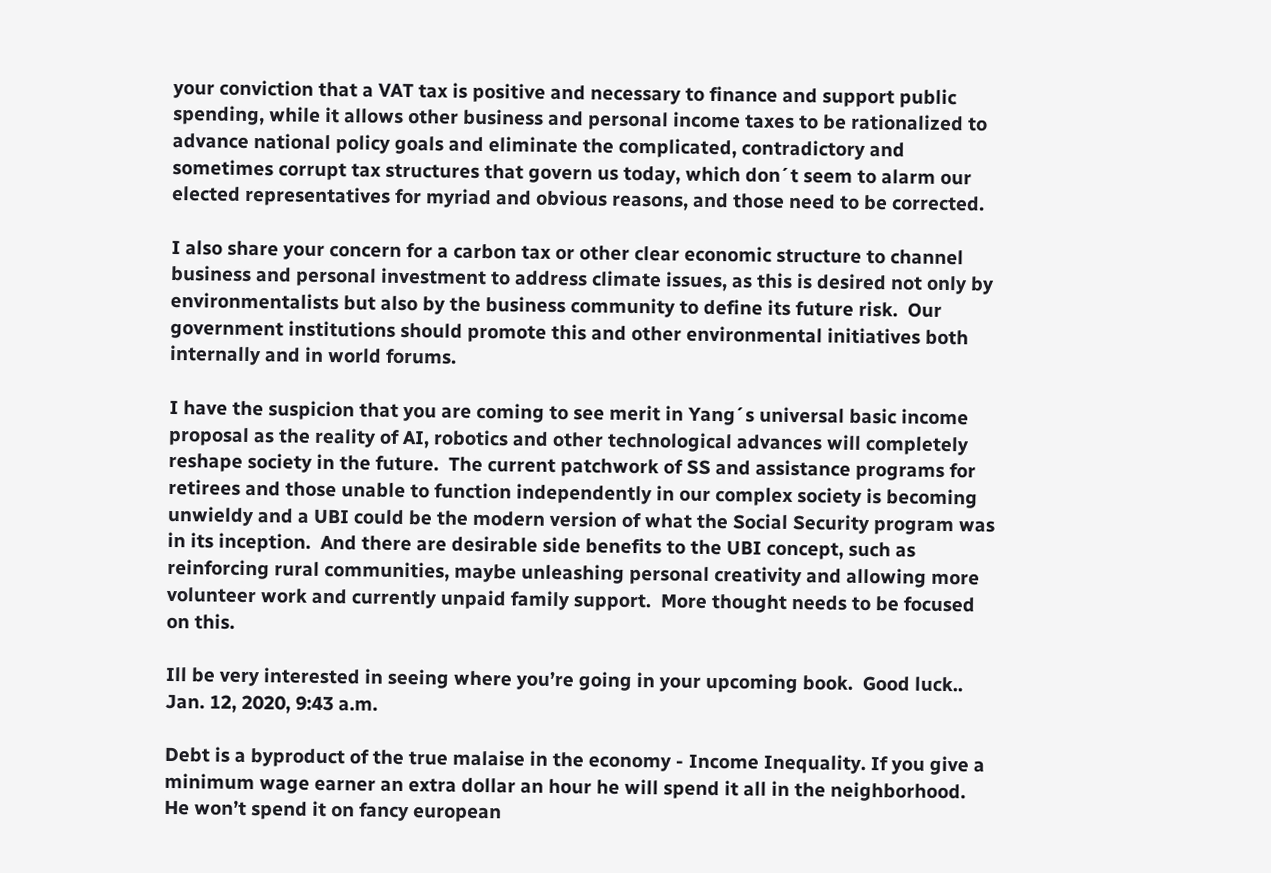your conviction that a VAT tax is positive and necessary to finance and support public spending, while it allows other business and personal income taxes to be rationalized to advance national policy goals and eliminate the complicated, contradictory and sometimes corrupt tax structures that govern us today, which don´t seem to alarm our elected representatives for myriad and obvious reasons, and those need to be corrected.

I also share your concern for a carbon tax or other clear economic structure to channel business and personal investment to address climate issues, as this is desired not only by environmentalists but also by the business community to define its future risk.  Our government institutions should promote this and other environmental initiatives both internally and in world forums.

I have the suspicion that you are coming to see merit in Yang´s universal basic income proposal as the reality of AI, robotics and other technological advances will completely reshape society in the future.  The current patchwork of SS and assistance programs for retirees and those unable to function independently in our complex society is becoming unwieldy and a UBI could be the modern version of what the Social Security program was in its inception.  And there are desirable side benefits to the UBI concept, such as reinforcing rural communities, maybe unleashing personal creativity and allowing more volunteer work and currently unpaid family support.  More thought needs to be focused on this.

Ill be very interested in seeing where you’re going in your upcoming book.  Good luck..
Jan. 12, 2020, 9:43 a.m.

Debt is a byproduct of the true malaise in the economy - Income Inequality. If you give a minimum wage earner an extra dollar an hour he will spend it all in the neighborhood. He won’t spend it on fancy european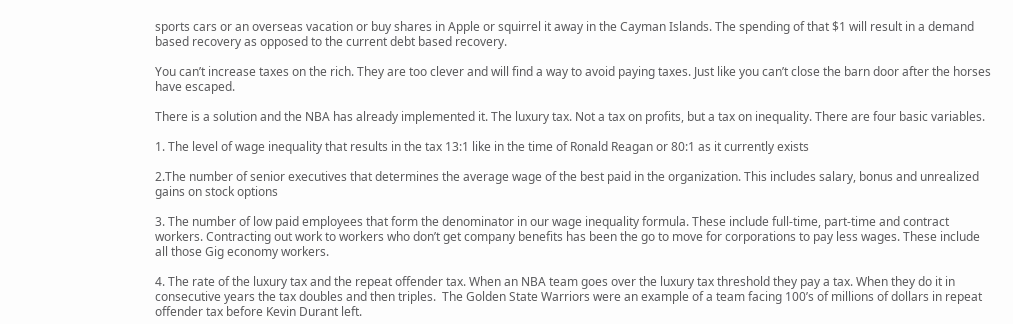sports cars or an overseas vacation or buy shares in Apple or squirrel it away in the Cayman Islands. The spending of that $1 will result in a demand based recovery as opposed to the current debt based recovery.

You can’t increase taxes on the rich. They are too clever and will find a way to avoid paying taxes. Just like you can’t close the barn door after the horses have escaped.

There is a solution and the NBA has already implemented it. The luxury tax. Not a tax on profits, but a tax on inequality. There are four basic variables.

1. The level of wage inequality that results in the tax 13:1 like in the time of Ronald Reagan or 80:1 as it currently exists

2.The number of senior executives that determines the average wage of the best paid in the organization. This includes salary, bonus and unrealized gains on stock options

3. The number of low paid employees that form the denominator in our wage inequality formula. These include full-time, part-time and contract workers. Contracting out work to workers who don’t get company benefits has been the go to move for corporations to pay less wages. These include all those Gig economy workers.

4. The rate of the luxury tax and the repeat offender tax. When an NBA team goes over the luxury tax threshold they pay a tax. When they do it in consecutive years the tax doubles and then triples.  The Golden State Warriors were an example of a team facing 100’s of millions of dollars in repeat offender tax before Kevin Durant left.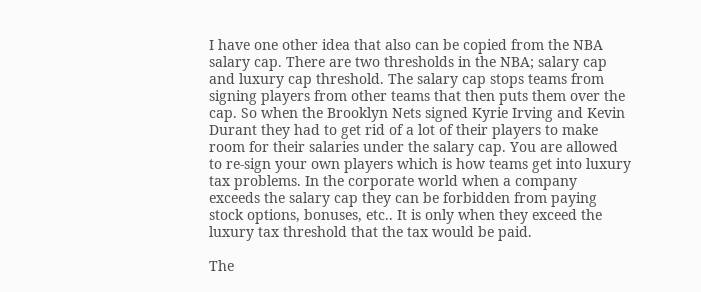I have one other idea that also can be copied from the NBA salary cap. There are two thresholds in the NBA; salary cap and luxury cap threshold. The salary cap stops teams from signing players from other teams that then puts them over the cap. So when the Brooklyn Nets signed Kyrie Irving and Kevin Durant they had to get rid of a lot of their players to make room for their salaries under the salary cap. You are allowed to re-sign your own players which is how teams get into luxury tax problems. In the corporate world when a company exceeds the salary cap they can be forbidden from paying stock options, bonuses, etc.. It is only when they exceed the luxury tax threshold that the tax would be paid.

The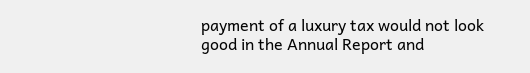payment of a luxury tax would not look good in the Annual Report and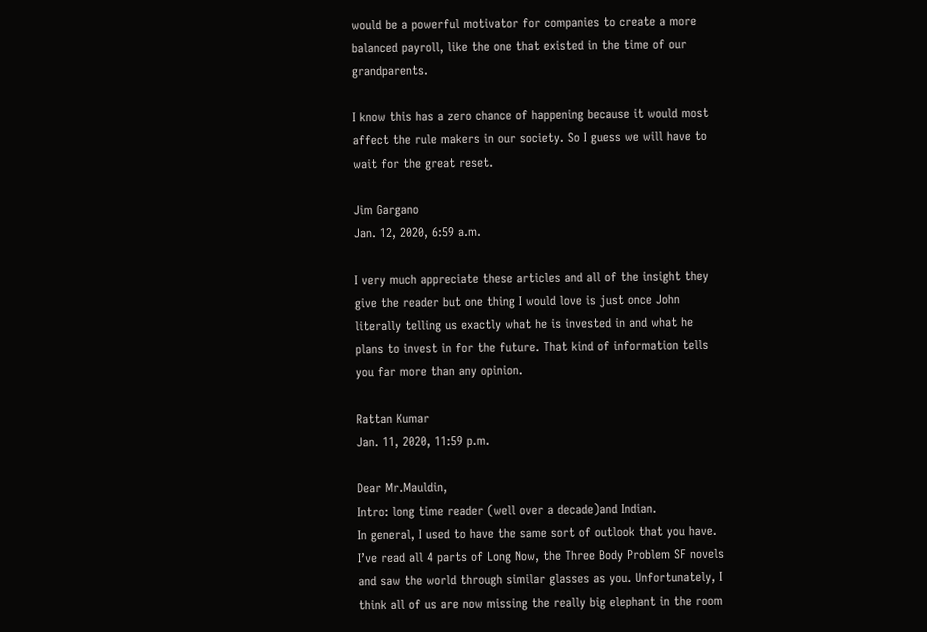would be a powerful motivator for companies to create a more balanced payroll, like the one that existed in the time of our grandparents.

I know this has a zero chance of happening because it would most affect the rule makers in our society. So I guess we will have to wait for the great reset.

Jim Gargano
Jan. 12, 2020, 6:59 a.m.

I very much appreciate these articles and all of the insight they give the reader but one thing I would love is just once John literally telling us exactly what he is invested in and what he plans to invest in for the future. That kind of information tells you far more than any opinion.

Rattan Kumar
Jan. 11, 2020, 11:59 p.m.

Dear Mr.Mauldin,
Intro: long time reader (well over a decade)and Indian.
In general, I used to have the same sort of outlook that you have. I’ve read all 4 parts of Long Now, the Three Body Problem SF novels and saw the world through similar glasses as you. Unfortunately, I think all of us are now missing the really big elephant in the room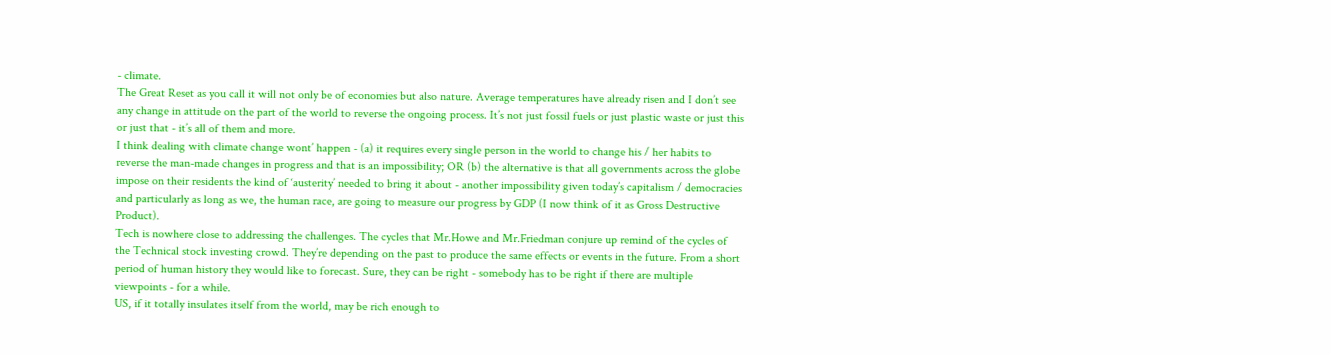- climate.
The Great Reset as you call it will not only be of economies but also nature. Average temperatures have already risen and I don’t see any change in attitude on the part of the world to reverse the ongoing process. It’s not just fossil fuels or just plastic waste or just this or just that - it’s all of them and more.
I think dealing with climate change wont’ happen - (a) it requires every single person in the world to change his / her habits to reverse the man-made changes in progress and that is an impossibility; OR (b) the alternative is that all governments across the globe impose on their residents the kind of ‘austerity’ needed to bring it about - another impossibility given today’s capitalism / democracies and particularly as long as we, the human race, are going to measure our progress by GDP (I now think of it as Gross Destructive Product).
Tech is nowhere close to addressing the challenges. The cycles that Mr.Howe and Mr.Friedman conjure up remind of the cycles of the Technical stock investing crowd. They’re depending on the past to produce the same effects or events in the future. From a short period of human history they would like to forecast. Sure, they can be right - somebody has to be right if there are multiple viewpoints - for a while.
US, if it totally insulates itself from the world, may be rich enough to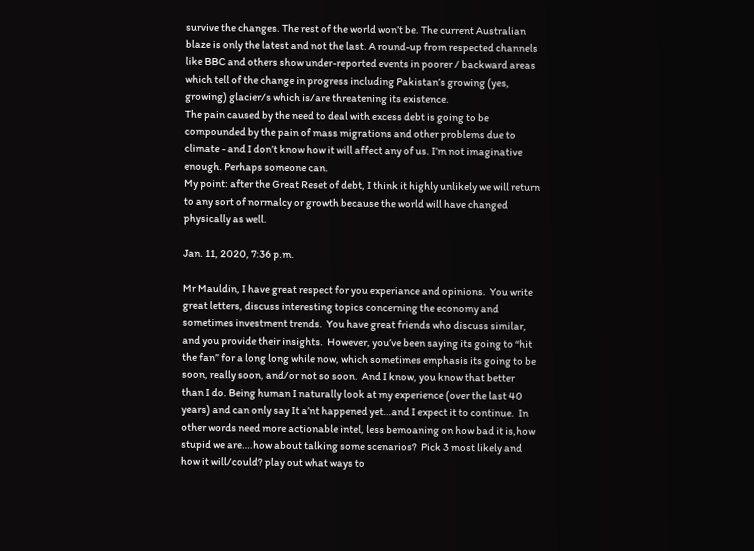survive the changes. The rest of the world won’t be. The current Australian blaze is only the latest and not the last. A round-up from respected channels like BBC and others show under-reported events in poorer / backward areas which tell of the change in progress including Pakistan’s growing (yes, growing) glacier/s which is/are threatening its existence.
The pain caused by the need to deal with excess debt is going to be compounded by the pain of mass migrations and other problems due to climate - and I don’t know how it will affect any of us. I’m not imaginative enough. Perhaps someone can.
My point: after the Great Reset of debt, I think it highly unlikely we will return to any sort of normalcy or growth because the world will have changed physically as well.

Jan. 11, 2020, 7:36 p.m.

Mr Mauldin, I have great respect for you experiance and opinions.  You write great letters, discuss interesting topics concerning the economy and sometimes investment trends.  You have great friends who discuss similar, and you provide their insights.  However, you’ve been saying its going to “hit the fan” for a long long while now, which sometimes emphasis its going to be soon, really soon, and/or not so soon.  And I know, you know that better than I do. Being human I naturally look at my experience (over the last 40 years) and can only say It a’nt happened yet…and I expect it to continue.  In other words need more actionable intel, less bemoaning on how bad it is,how stupid we are….how about talking some scenarios?  Pick 3 most likely and how it will/could? play out what ways to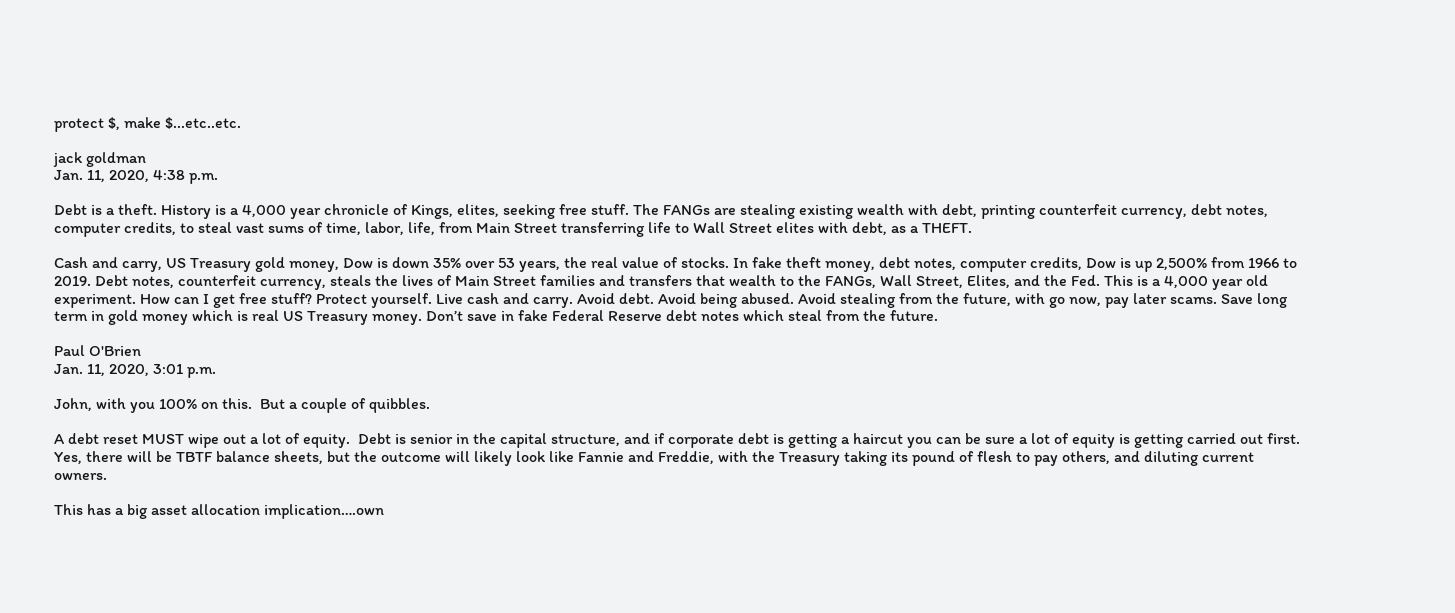protect $, make $...etc..etc.

jack goldman
Jan. 11, 2020, 4:38 p.m.

Debt is a theft. History is a 4,000 year chronicle of Kings, elites, seeking free stuff. The FANGs are stealing existing wealth with debt, printing counterfeit currency, debt notes, computer credits, to steal vast sums of time, labor, life, from Main Street transferring life to Wall Street elites with debt, as a THEFT.

Cash and carry, US Treasury gold money, Dow is down 35% over 53 years, the real value of stocks. In fake theft money, debt notes, computer credits, Dow is up 2,500% from 1966 to 2019. Debt notes, counterfeit currency, steals the lives of Main Street families and transfers that wealth to the FANGs, Wall Street, Elites, and the Fed. This is a 4,000 year old experiment. How can I get free stuff? Protect yourself. Live cash and carry. Avoid debt. Avoid being abused. Avoid stealing from the future, with go now, pay later scams. Save long term in gold money which is real US Treasury money. Don’t save in fake Federal Reserve debt notes which steal from the future.

Paul O'Brien
Jan. 11, 2020, 3:01 p.m.

John, with you 100% on this.  But a couple of quibbles.

A debt reset MUST wipe out a lot of equity.  Debt is senior in the capital structure, and if corporate debt is getting a haircut you can be sure a lot of equity is getting carried out first.  Yes, there will be TBTF balance sheets, but the outcome will likely look like Fannie and Freddie, with the Treasury taking its pound of flesh to pay others, and diluting current owners.

This has a big asset allocation implication….own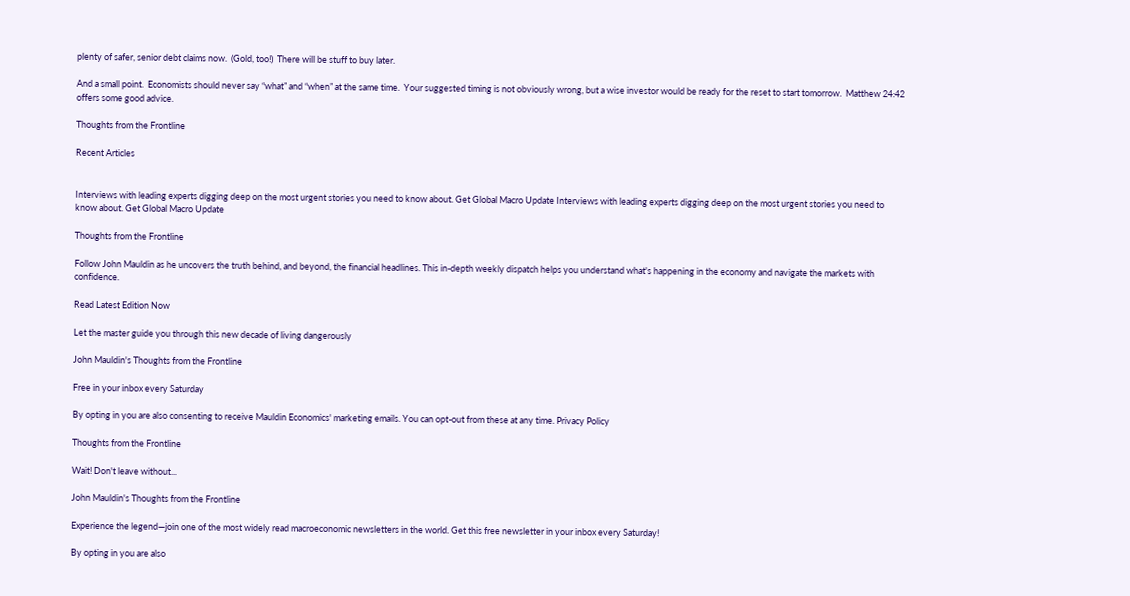plenty of safer, senior debt claims now.  (Gold, too!)  There will be stuff to buy later.

And a small point.  Economists should never say “what” and “when” at the same time.  Your suggested timing is not obviously wrong, but a wise investor would be ready for the reset to start tomorrow.  Matthew 24:42 offers some good advice.

Thoughts from the Frontline

Recent Articles


Interviews with leading experts digging deep on the most urgent stories you need to know about. Get Global Macro Update Interviews with leading experts digging deep on the most urgent stories you need to know about. Get Global Macro Update

Thoughts from the Frontline

Follow John Mauldin as he uncovers the truth behind, and beyond, the financial headlines. This in-depth weekly dispatch helps you understand what's happening in the economy and navigate the markets with confidence.

Read Latest Edition Now

Let the master guide you through this new decade of living dangerously

John Mauldin's Thoughts from the Frontline

Free in your inbox every Saturday

By opting in you are also consenting to receive Mauldin Economics' marketing emails. You can opt-out from these at any time. Privacy Policy

Thoughts from the Frontline

Wait! Don't leave without...

John Mauldin's Thoughts from the Frontline

Experience the legend—join one of the most widely read macroeconomic newsletters in the world. Get this free newsletter in your inbox every Saturday!

By opting in you are also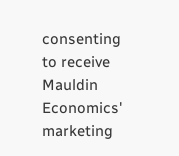consenting to receive Mauldin Economics' marketing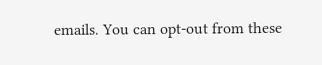emails. You can opt-out from these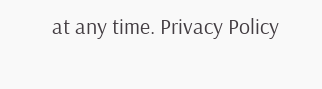at any time. Privacy Policy